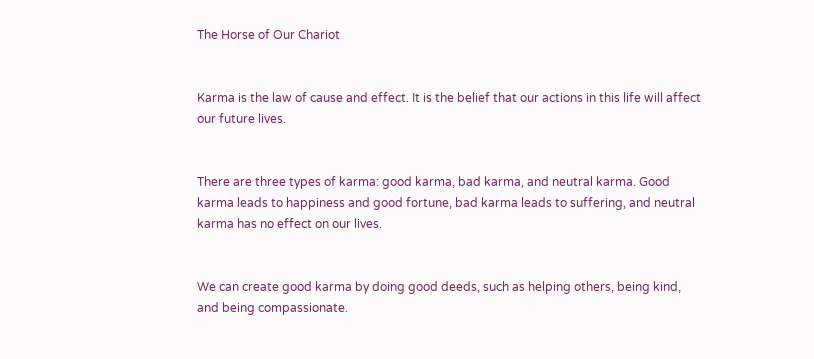The Horse of Our Chariot


Karma is the law of cause and effect. It is the belief that our actions in this life will affect our future lives.


There are three types of karma: good karma, bad karma, and neutral karma. Good karma leads to happiness and good fortune, bad karma leads to suffering, and neutral karma has no effect on our lives.


We can create good karma by doing good deeds, such as helping others, being kind, and being compassionate.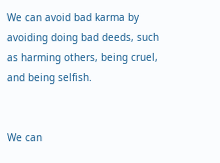We can avoid bad karma by avoiding doing bad deeds, such as harming others, being cruel, and being selfish.


We can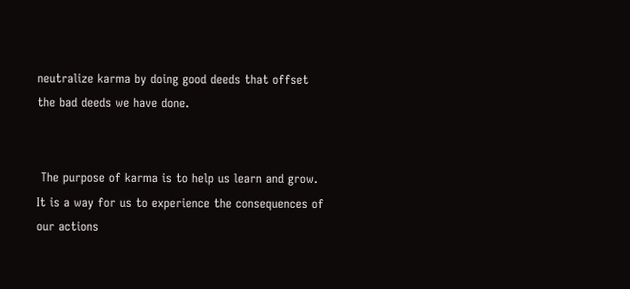neutralize karma by doing good deeds that offset the bad deeds we have done.


 The purpose of karma is to help us learn and grow. It is a way for us to experience the consequences of our actions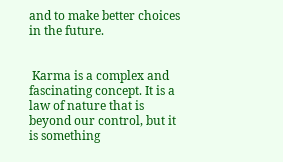and to make better choices in the future.


 Karma is a complex and fascinating concept. It is a law of nature that is beyond our control, but it is something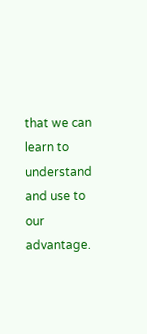that we can learn to understand and use to our advantage.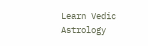Learn Vedic Astrology